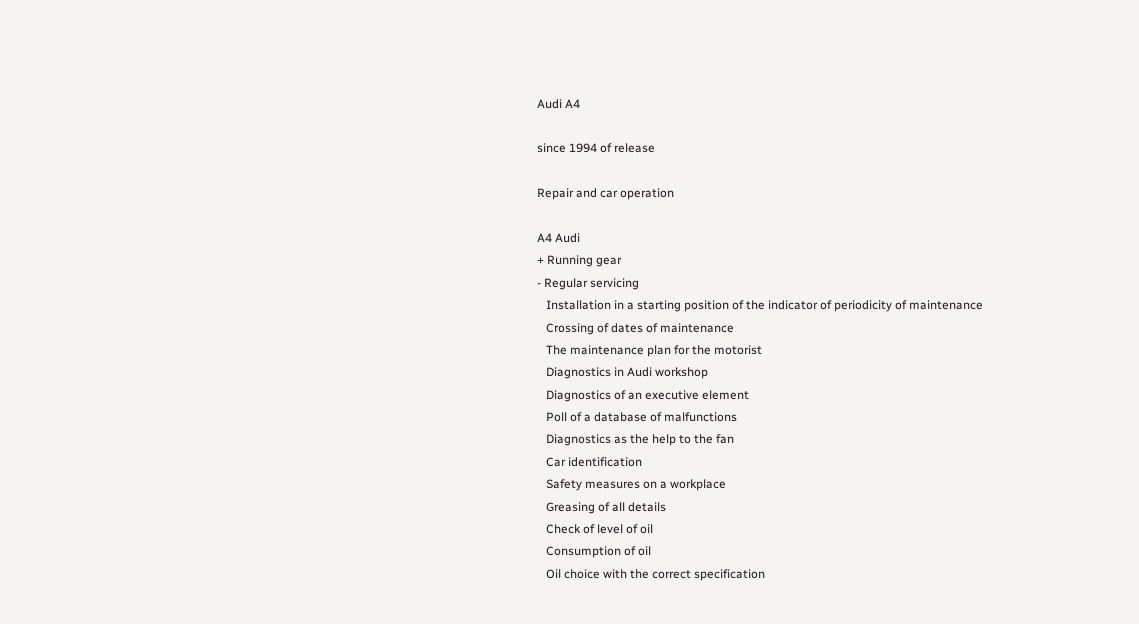Audi A4

since 1994 of release

Repair and car operation

A4 Audi
+ Running gear
- Regular servicing
   Installation in a starting position of the indicator of periodicity of maintenance
   Crossing of dates of maintenance
   The maintenance plan for the motorist
   Diagnostics in Audi workshop
   Diagnostics of an executive element
   Poll of a database of malfunctions
   Diagnostics as the help to the fan
   Car identification
   Safety measures on a workplace
   Greasing of all details
   Check of level of oil
   Consumption of oil
   Oil choice with the correct specification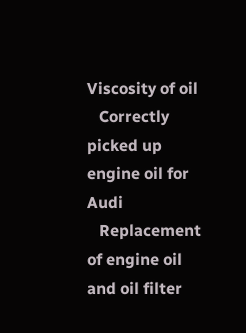Viscosity of oil
   Correctly picked up engine oil for Audi
   Replacement of engine oil and oil filter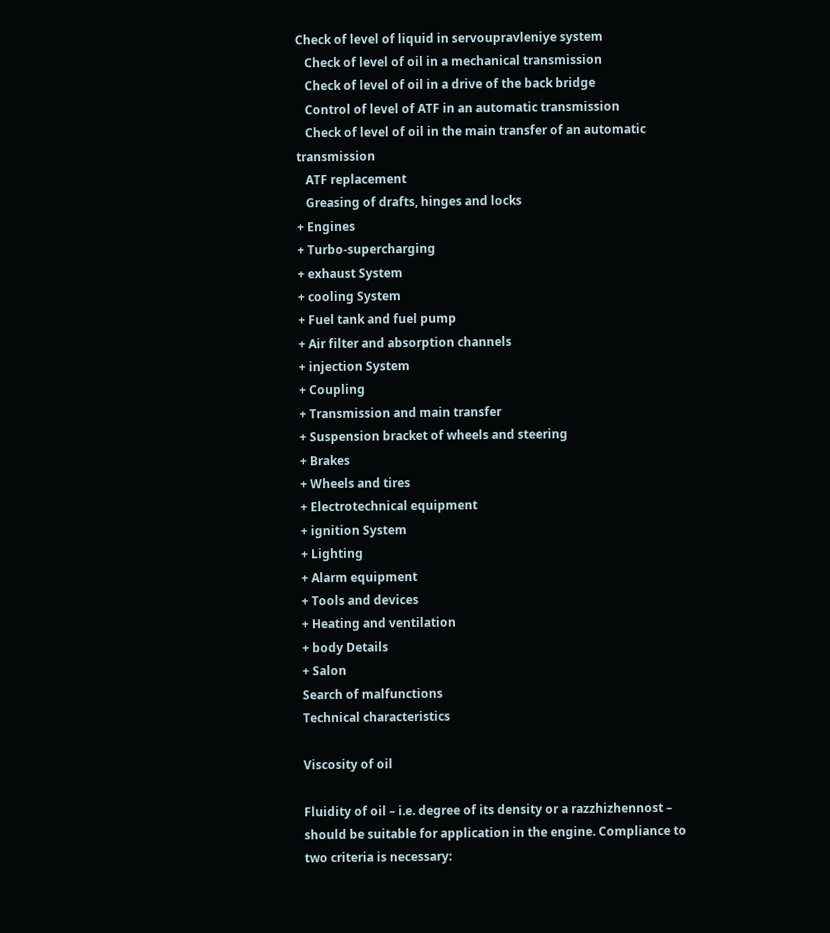Check of level of liquid in servoupravleniye system
   Check of level of oil in a mechanical transmission
   Check of level of oil in a drive of the back bridge
   Control of level of ATF in an automatic transmission
   Check of level of oil in the main transfer of an automatic transmission
   ATF replacement
   Greasing of drafts, hinges and locks
+ Engines
+ Turbo-supercharging
+ exhaust System
+ cooling System
+ Fuel tank and fuel pump
+ Air filter and absorption channels
+ injection System
+ Coupling
+ Transmission and main transfer
+ Suspension bracket of wheels and steering
+ Brakes
+ Wheels and tires
+ Electrotechnical equipment
+ ignition System
+ Lighting
+ Alarm equipment
+ Tools and devices
+ Heating and ventilation
+ body Details
+ Salon
Search of malfunctions
Technical characteristics

Viscosity of oil

Fluidity of oil – i.e. degree of its density or a razzhizhennost – should be suitable for application in the engine. Compliance to two criteria is necessary: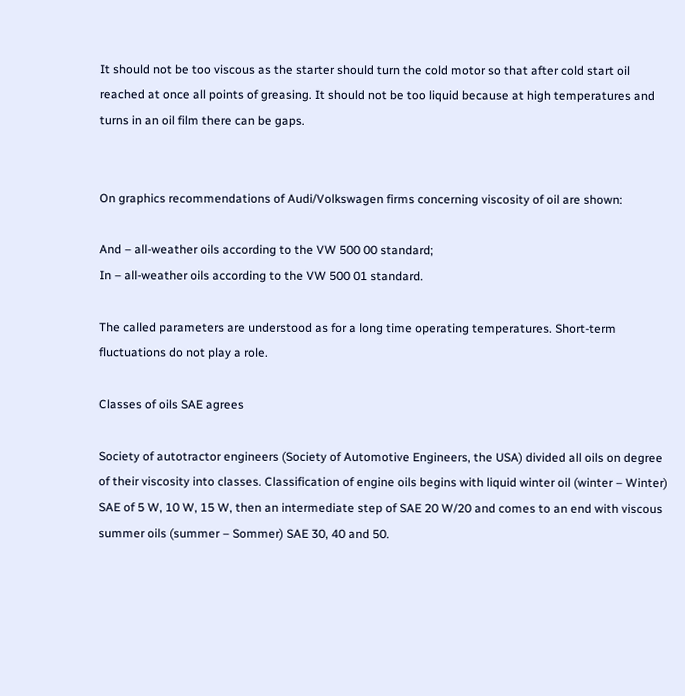It should not be too viscous as the starter should turn the cold motor so that after cold start oil reached at once all points of greasing. It should not be too liquid because at high temperatures and turns in an oil film there can be gaps.


On graphics recommendations of Audi/Volkswagen firms concerning viscosity of oil are shown:

And – all-weather oils according to the VW 500 00 standard;
In – all-weather oils according to the VW 500 01 standard.

The called parameters are understood as for a long time operating temperatures. Short-term fluctuations do not play a role.

Classes of oils SAE agrees

Society of autotractor engineers (Society of Automotive Engineers, the USA) divided all oils on degree of their viscosity into classes. Classification of engine oils begins with liquid winter oil (winter – Winter) SAE of 5 W, 10 W, 15 W, then an intermediate step of SAE 20 W/20 and comes to an end with viscous summer oils (summer – Sommer) SAE 30, 40 and 50.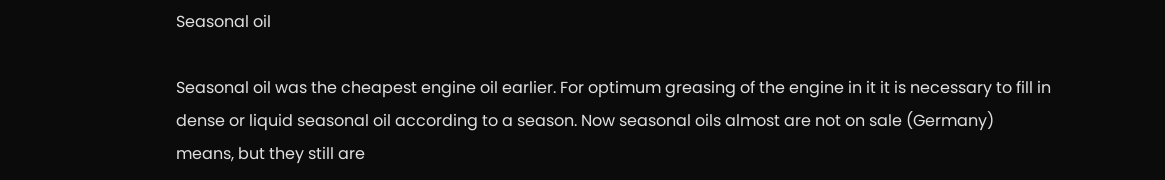Seasonal oil

Seasonal oil was the cheapest engine oil earlier. For optimum greasing of the engine in it it is necessary to fill in dense or liquid seasonal oil according to a season. Now seasonal oils almost are not on sale (Germany) means, but they still are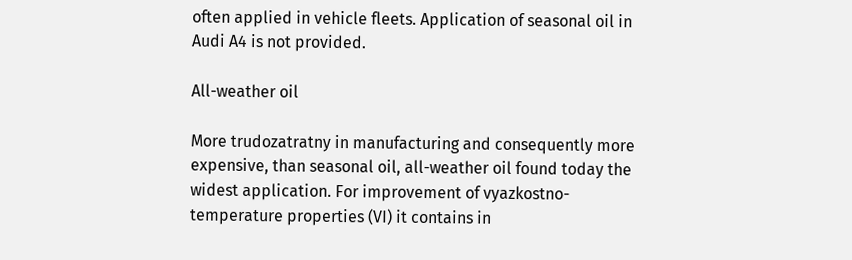often applied in vehicle fleets. Application of seasonal oil in Audi A4 is not provided.

All-weather oil

More trudozatratny in manufacturing and consequently more expensive, than seasonal oil, all-weather oil found today the widest application. For improvement of vyazkostno-temperature properties (VI) it contains in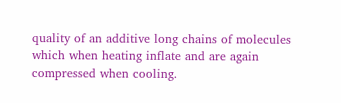quality of an additive long chains of molecules which when heating inflate and are again compressed when cooling.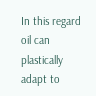In this regard oil can plastically adapt to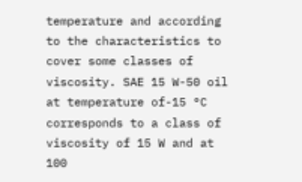temperature and according to the characteristics to cover some classes of viscosity. SAE 15 W-50 oil at temperature of-15 °C corresponds to a class of viscosity of 15 W and at 100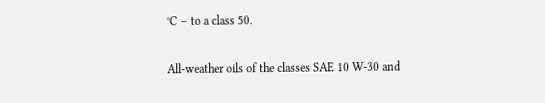°C – to a class 50.

All-weather oils of the classes SAE 10 W-30 and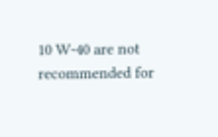10 W-40 are not recommended for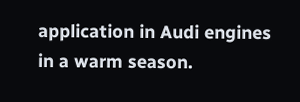application in Audi engines in a warm season.